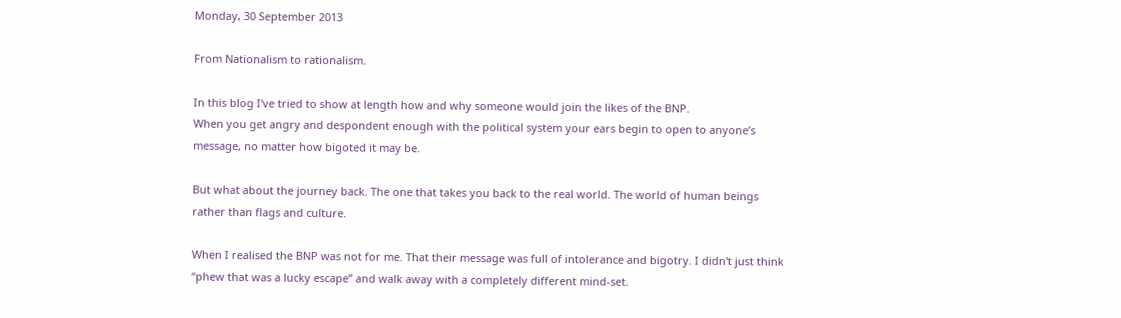Monday, 30 September 2013

From Nationalism to rationalism.

In this blog I've tried to show at length how and why someone would join the likes of the BNP.
When you get angry and despondent enough with the political system your ears begin to open to anyone’s message, no matter how bigoted it may be.

But what about the journey back. The one that takes you back to the real world. The world of human beings rather than flags and culture.

When I realised the BNP was not for me. That their message was full of intolerance and bigotry. I didn't just think “phew that was a lucky escape” and walk away with a completely different mind-set.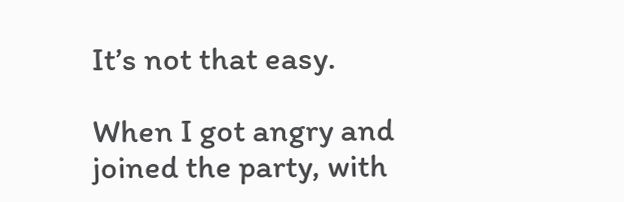It’s not that easy.

When I got angry and joined the party, with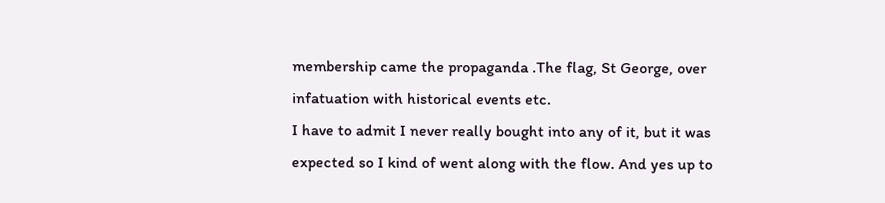membership came the propaganda .The flag, St George, over infatuation with historical events etc.
I have to admit I never really bought into any of it, but it was expected so I kind of went along with the flow. And yes up to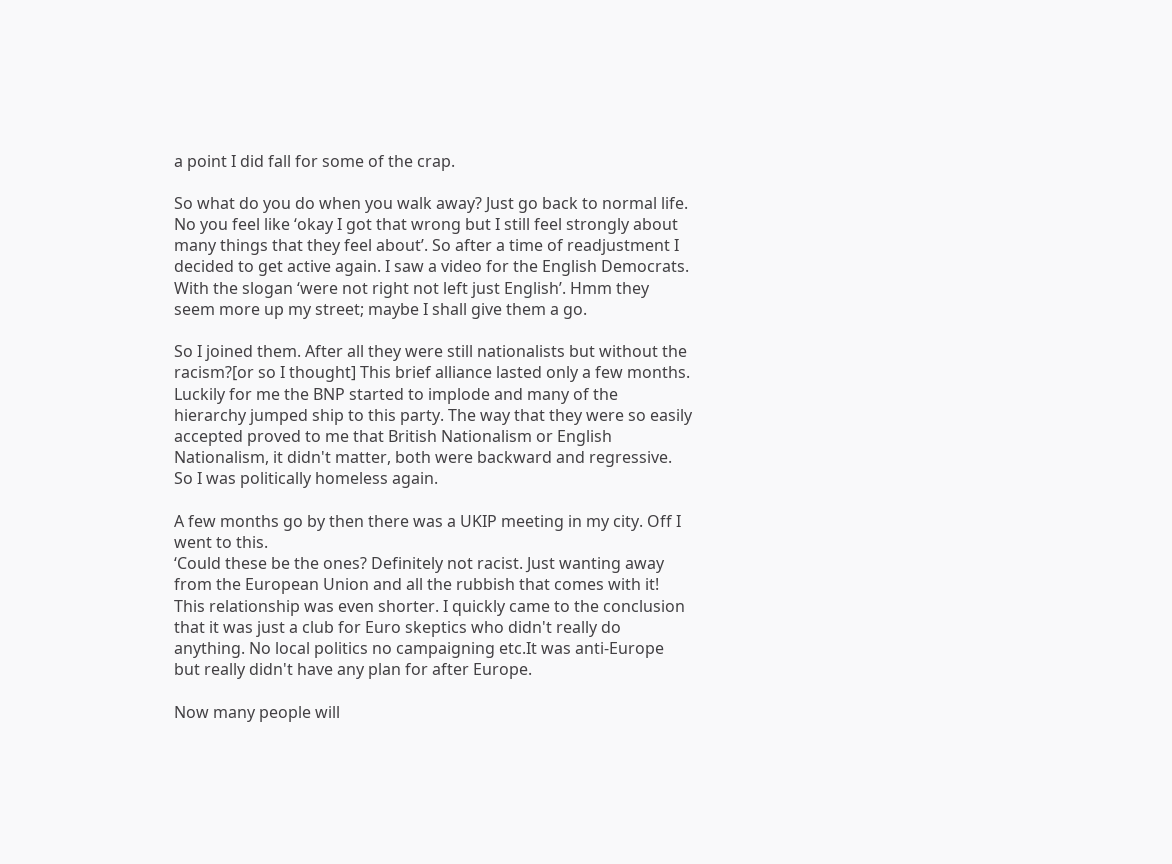a point I did fall for some of the crap.

So what do you do when you walk away? Just go back to normal life.
No you feel like ‘okay I got that wrong but I still feel strongly about many things that they feel about’. So after a time of readjustment I decided to get active again. I saw a video for the English Democrats. With the slogan ‘were not right not left just English’. Hmm they seem more up my street; maybe I shall give them a go.

So I joined them. After all they were still nationalists but without the racism?[or so I thought] This brief alliance lasted only a few months. Luckily for me the BNP started to implode and many of the hierarchy jumped ship to this party. The way that they were so easily accepted proved to me that British Nationalism or English Nationalism, it didn't matter, both were backward and regressive. So I was politically homeless again.

A few months go by then there was a UKIP meeting in my city. Off I went to this.
‘Could these be the ones? Definitely not racist. Just wanting away from the European Union and all the rubbish that comes with it!
This relationship was even shorter. I quickly came to the conclusion that it was just a club for Euro skeptics who didn't really do anything. No local politics no campaigning etc.It was anti-Europe but really didn't have any plan for after Europe.

Now many people will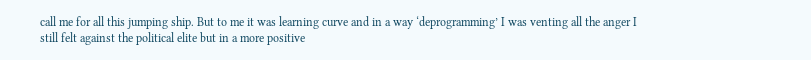call me for all this jumping ship. But to me it was learning curve and in a way ‘deprogramming’ I was venting all the anger I still felt against the political elite but in a more positive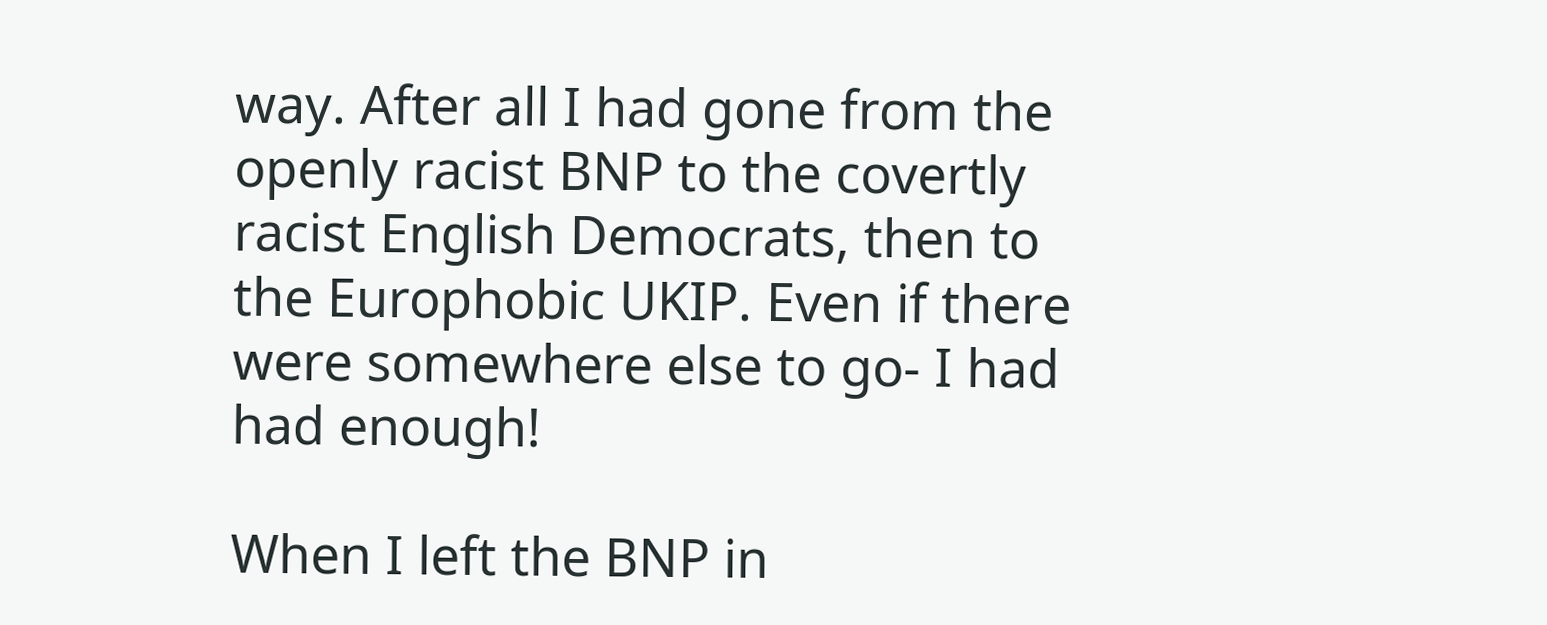way. After all I had gone from the openly racist BNP to the covertly racist English Democrats, then to the Europhobic UKIP. Even if there were somewhere else to go- I had had enough!

When I left the BNP in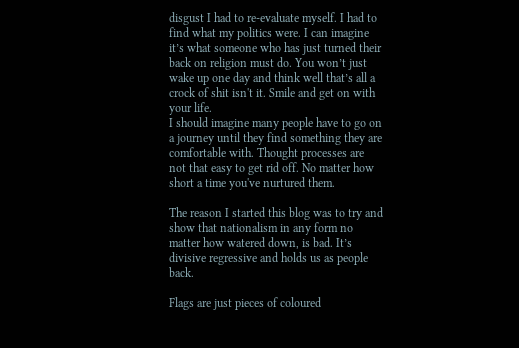disgust I had to re-evaluate myself. I had to find what my politics were. I can imagine it’s what someone who has just turned their back on religion must do. You won’t just wake up one day and think well that’s all a crock of shit isn't it. Smile and get on with your life.
I should imagine many people have to go on a journey until they find something they are comfortable with. Thought processes are not that easy to get rid off. No matter how short a time you've nurtured them.

The reason I started this blog was to try and show that nationalism in any form no matter how watered down, is bad. It’s divisive regressive and holds us as people back.

Flags are just pieces of coloured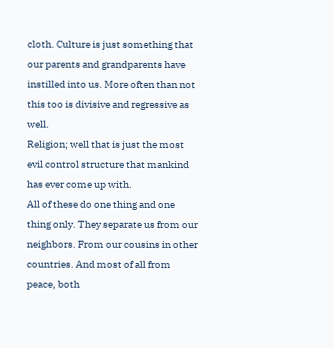cloth. Culture is just something that our parents and grandparents have instilled into us. More often than not this too is divisive and regressive as well.
Religion; well that is just the most evil control structure that mankind has ever come up with.
All of these do one thing and one thing only. They separate us from our neighbors. From our cousins in other countries. And most of all from peace, both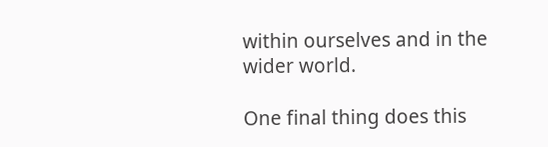within ourselves and in the wider world.

One final thing does this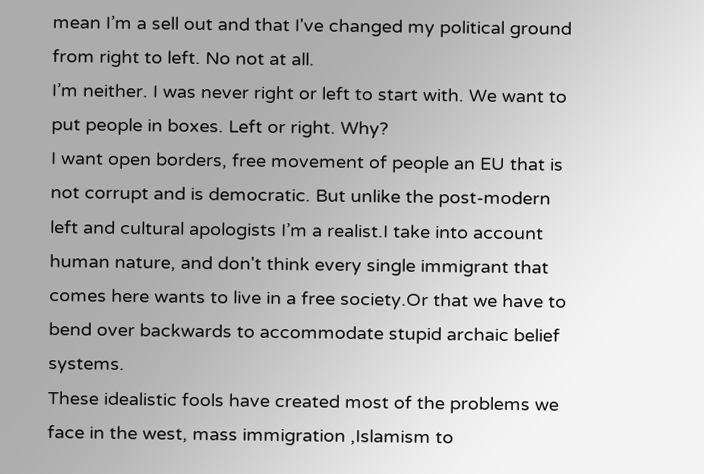mean I’m a sell out and that I've changed my political ground from right to left. No not at all.
I’m neither. I was never right or left to start with. We want to put people in boxes. Left or right. Why?
I want open borders, free movement of people an EU that is not corrupt and is democratic. But unlike the post-modern left and cultural apologists I’m a realist.I take into account human nature, and don't think every single immigrant that comes here wants to live in a free society.Or that we have to bend over backwards to accommodate stupid archaic belief systems.
These idealistic fools have created most of the problems we face in the west, mass immigration ,Islamism to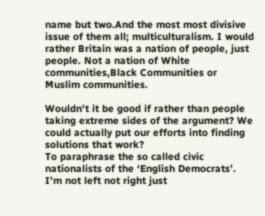name but two.And the most most divisive issue of them all; multiculturalism. I would rather Britain was a nation of people, just people. Not a nation of White communities,Black Communities or Muslim communities.

Wouldn't it be good if rather than people taking extreme sides of the argument? We could actually put our efforts into finding solutions that work?
To paraphrase the so called civic nationalists of the ‘English Democrats’.
I’m not left not right just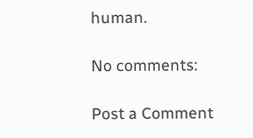human.

No comments:

Post a Comment